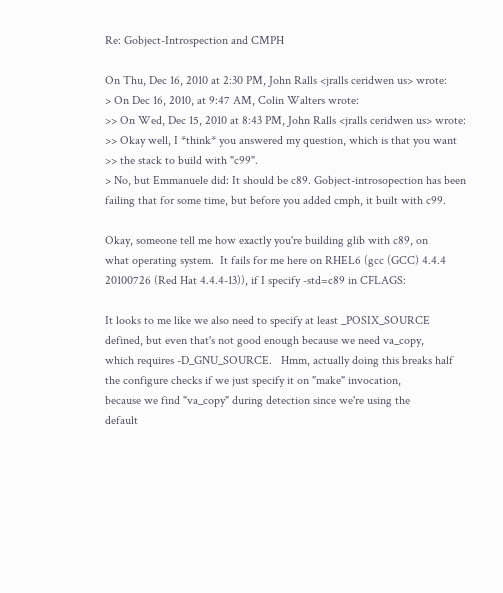Re: Gobject-Introspection and CMPH

On Thu, Dec 16, 2010 at 2:30 PM, John Ralls <jralls ceridwen us> wrote:
> On Dec 16, 2010, at 9:47 AM, Colin Walters wrote:
>> On Wed, Dec 15, 2010 at 8:43 PM, John Ralls <jralls ceridwen us> wrote:
>> Okay well, I *think* you answered my question, which is that you want
>> the stack to build with "c99".
> No, but Emmanuele did: It should be c89. Gobject-introsopection has been failing that for some time, but before you added cmph, it built with c99.

Okay, someone tell me how exactly you're building glib with c89, on
what operating system.  It fails for me here on RHEL6 (gcc (GCC) 4.4.4
20100726 (Red Hat 4.4.4-13)), if I specify -std=c89 in CFLAGS:

It looks to me like we also need to specify at least _POSIX_SOURCE
defined, but even that's not good enough because we need va_copy,
which requires -D_GNU_SOURCE.   Hmm, actually doing this breaks half
the configure checks if we just specify it on "make" invocation,
because we find "va_copy" during detection since we're using the
default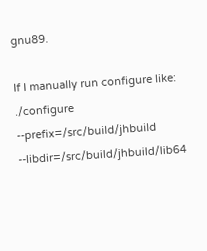gnu89.

If I manually run configure like:
./configure --prefix=/src/build/jhbuild
--libdir=/src/build/jhbuild/lib64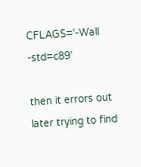CFLAGS='-Wall -std=c89'

then it errors out later trying to find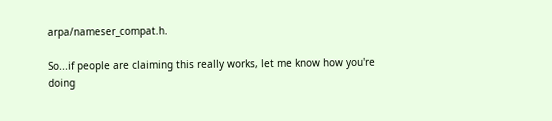arpa/nameser_compat.h.

So...if people are claiming this really works, let me know how you're
doing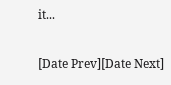it...

[Date Prev][Date Next]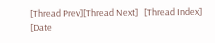[Thread Prev][Thread Next]   [Thread Index] [Date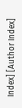Index] [Author Index]